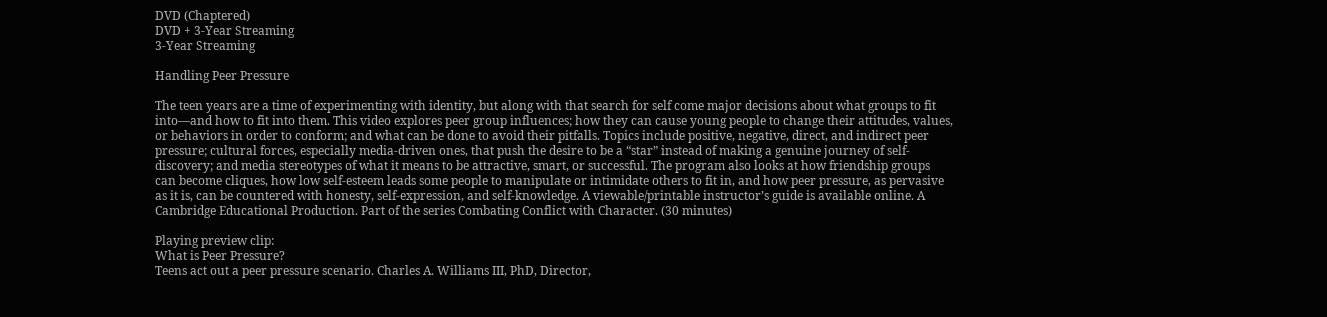DVD (Chaptered)
DVD + 3-Year Streaming
3-Year Streaming

Handling Peer Pressure

The teen years are a time of experimenting with identity, but along with that search for self come major decisions about what groups to fit into—and how to fit into them. This video explores peer group influences; how they can cause young people to change their attitudes, values, or behaviors in order to conform; and what can be done to avoid their pitfalls. Topics include positive, negative, direct, and indirect peer pressure; cultural forces, especially media-driven ones, that push the desire to be a “star” instead of making a genuine journey of self-discovery; and media stereotypes of what it means to be attractive, smart, or successful. The program also looks at how friendship groups can become cliques, how low self-esteem leads some people to manipulate or intimidate others to fit in, and how peer pressure, as pervasive as it is, can be countered with honesty, self-expression, and self-knowledge. A viewable/printable instructor’s guide is available online. A Cambridge Educational Production. Part of the series Combating Conflict with Character. (30 minutes)

Playing preview clip:
What is Peer Pressure?
Teens act out a peer pressure scenario. Charles A. Williams III, PhD, Director,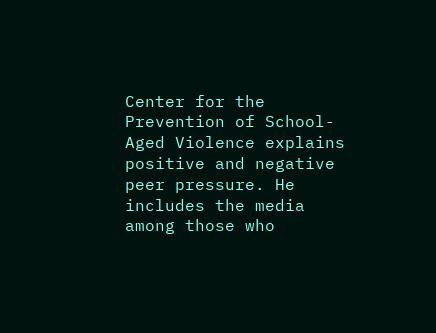Center for the Prevention of School-Aged Violence explains positive and negative peer pressure. He includes the media among those who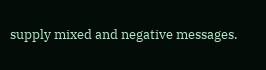supply mixed and negative messages.